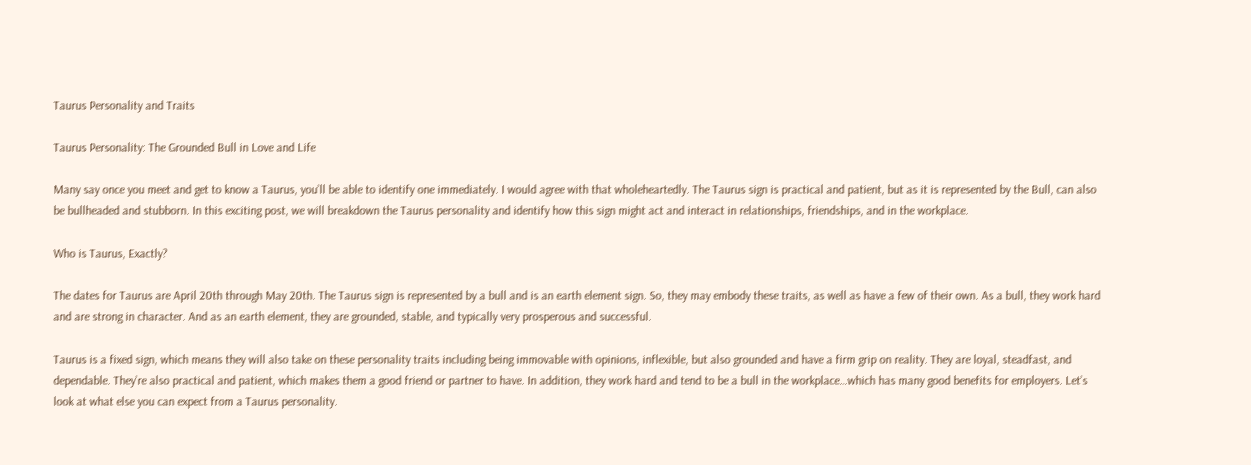Taurus Personality and Traits

Taurus Personality: The Grounded Bull in Love and Life

Many say once you meet and get to know a Taurus, you’ll be able to identify one immediately. I would agree with that wholeheartedly. The Taurus sign is practical and patient, but as it is represented by the Bull, can also be bullheaded and stubborn. In this exciting post, we will breakdown the Taurus personality and identify how this sign might act and interact in relationships, friendships, and in the workplace.

Who is Taurus, Exactly?

The dates for Taurus are April 20th through May 20th. The Taurus sign is represented by a bull and is an earth element sign. So, they may embody these traits, as well as have a few of their own. As a bull, they work hard and are strong in character. And as an earth element, they are grounded, stable, and typically very prosperous and successful.

Taurus is a fixed sign, which means they will also take on these personality traits including being immovable with opinions, inflexible, but also grounded and have a firm grip on reality. They are loyal, steadfast, and dependable. They’re also practical and patient, which makes them a good friend or partner to have. In addition, they work hard and tend to be a bull in the workplace…which has many good benefits for employers. Let’s look at what else you can expect from a Taurus personality.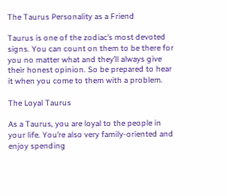The Taurus Personality as a Friend

Taurus is one of the zodiac’s most devoted signs. You can count on them to be there for you no matter what and they’ll always give their honest opinion. So be prepared to hear it when you come to them with a problem.

The Loyal Taurus

As a Taurus, you are loyal to the people in your life. You’re also very family-oriented and enjoy spending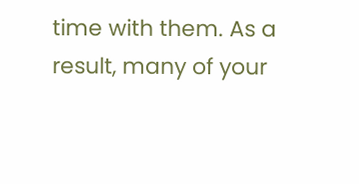time with them. As a result, many of your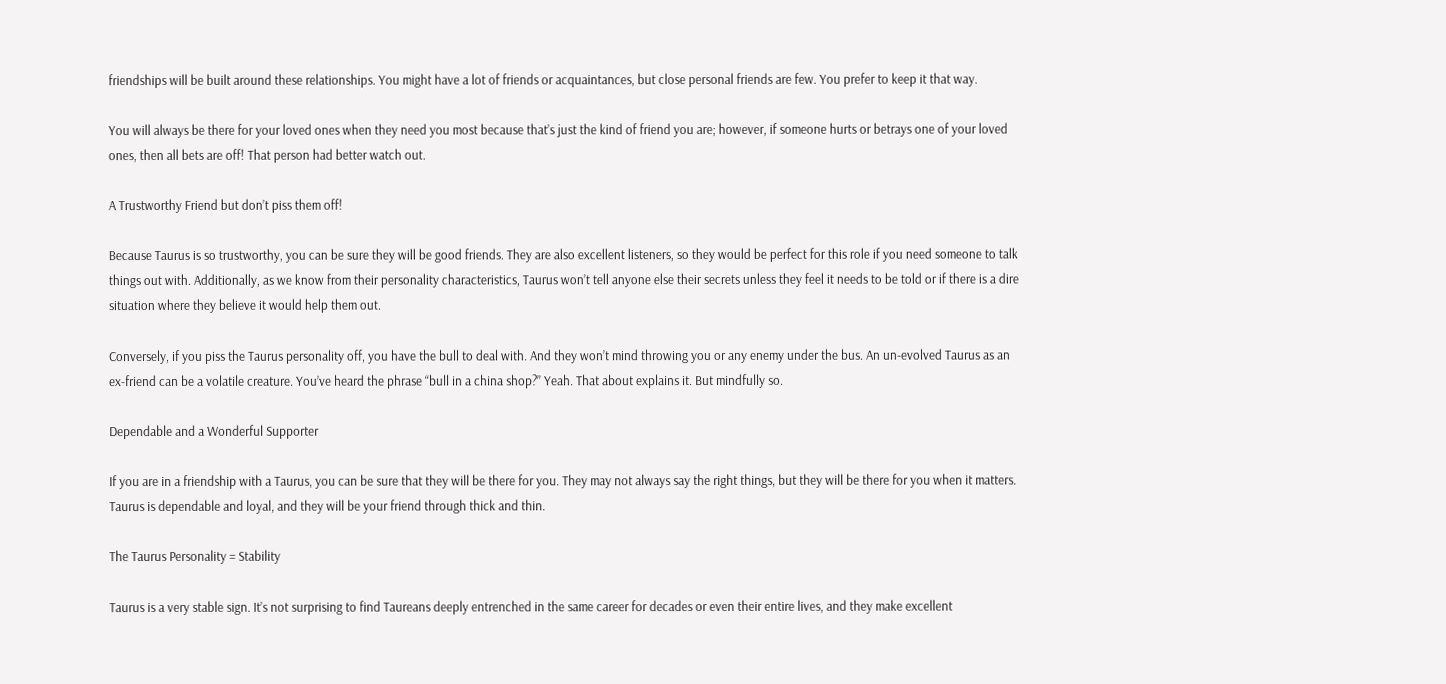friendships will be built around these relationships. You might have a lot of friends or acquaintances, but close personal friends are few. You prefer to keep it that way.

You will always be there for your loved ones when they need you most because that’s just the kind of friend you are; however, if someone hurts or betrays one of your loved ones, then all bets are off! That person had better watch out.

A Trustworthy Friend but don’t piss them off!

Because Taurus is so trustworthy, you can be sure they will be good friends. They are also excellent listeners, so they would be perfect for this role if you need someone to talk things out with. Additionally, as we know from their personality characteristics, Taurus won’t tell anyone else their secrets unless they feel it needs to be told or if there is a dire situation where they believe it would help them out.

Conversely, if you piss the Taurus personality off, you have the bull to deal with. And they won’t mind throwing you or any enemy under the bus. An un-evolved Taurus as an ex-friend can be a volatile creature. You’ve heard the phrase “bull in a china shop?” Yeah. That about explains it. But mindfully so.

Dependable and a Wonderful Supporter

If you are in a friendship with a Taurus, you can be sure that they will be there for you. They may not always say the right things, but they will be there for you when it matters. Taurus is dependable and loyal, and they will be your friend through thick and thin.

The Taurus Personality = Stability

Taurus is a very stable sign. It’s not surprising to find Taureans deeply entrenched in the same career for decades or even their entire lives, and they make excellent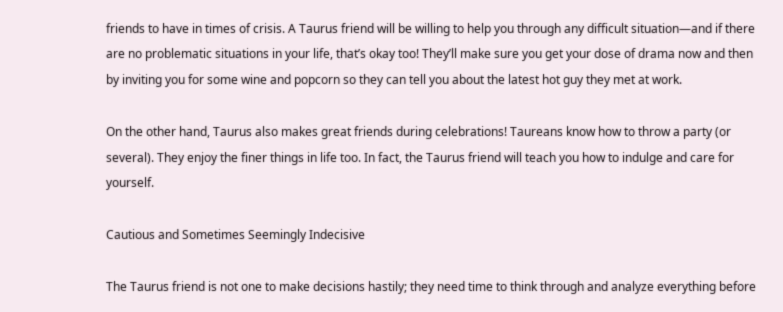friends to have in times of crisis. A Taurus friend will be willing to help you through any difficult situation—and if there are no problematic situations in your life, that’s okay too! They’ll make sure you get your dose of drama now and then by inviting you for some wine and popcorn so they can tell you about the latest hot guy they met at work.

On the other hand, Taurus also makes great friends during celebrations! Taureans know how to throw a party (or several). They enjoy the finer things in life too. In fact, the Taurus friend will teach you how to indulge and care for yourself.

Cautious and Sometimes Seemingly Indecisive

The Taurus friend is not one to make decisions hastily; they need time to think through and analyze everything before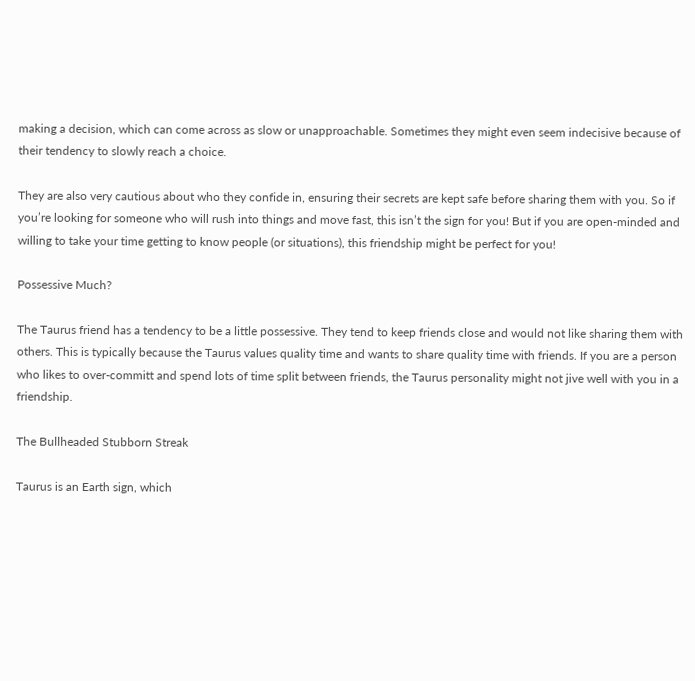making a decision, which can come across as slow or unapproachable. Sometimes they might even seem indecisive because of their tendency to slowly reach a choice.

They are also very cautious about who they confide in, ensuring their secrets are kept safe before sharing them with you. So if you’re looking for someone who will rush into things and move fast, this isn’t the sign for you! But if you are open-minded and willing to take your time getting to know people (or situations), this friendship might be perfect for you!

Possessive Much?

The Taurus friend has a tendency to be a little possessive. They tend to keep friends close and would not like sharing them with others. This is typically because the Taurus values quality time and wants to share quality time with friends. If you are a person who likes to over-committ and spend lots of time split between friends, the Taurus personality might not jive well with you in a friendship.

The Bullheaded Stubborn Streak

Taurus is an Earth sign, which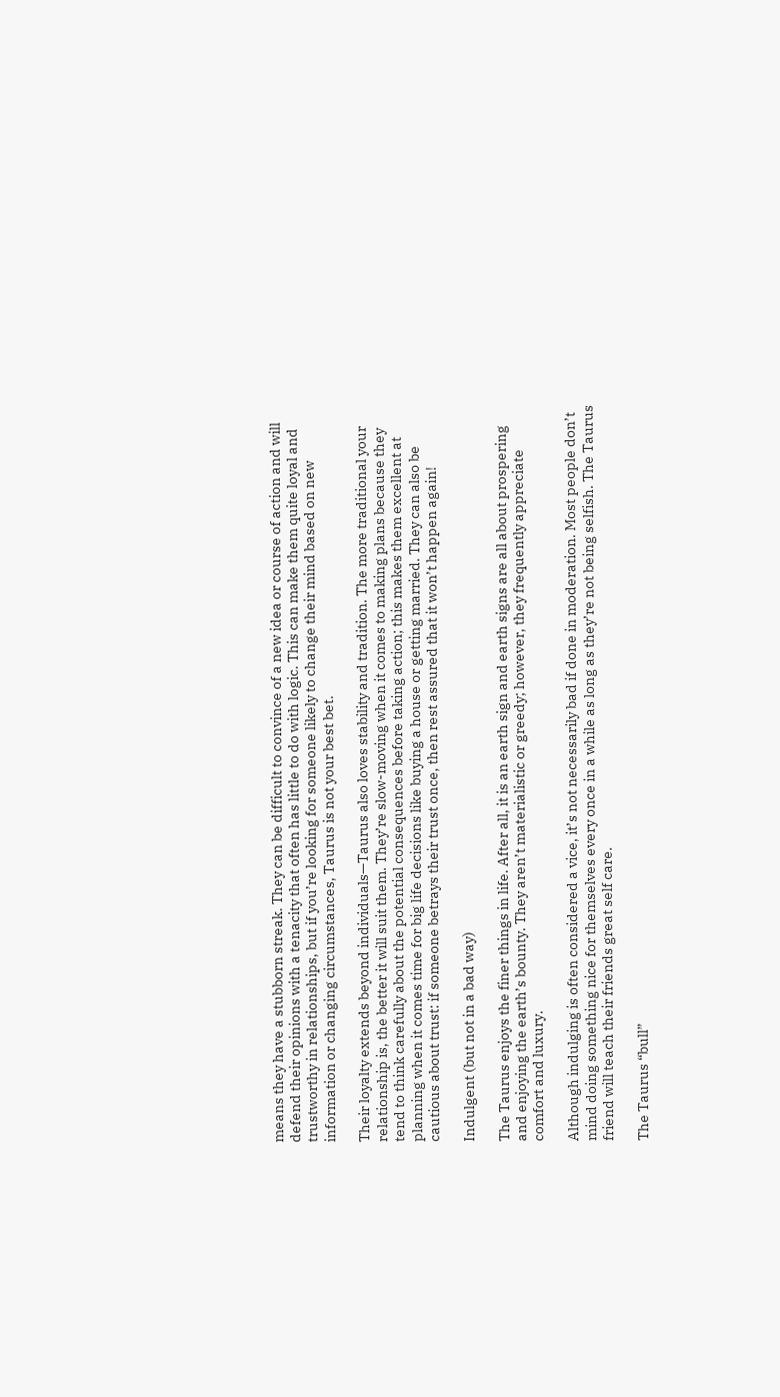means they have a stubborn streak. They can be difficult to convince of a new idea or course of action and will defend their opinions with a tenacity that often has little to do with logic. This can make them quite loyal and trustworthy in relationships, but if you’re looking for someone likely to change their mind based on new information or changing circumstances, Taurus is not your best bet.

Their loyalty extends beyond individuals—Taurus also loves stability and tradition. The more traditional your relationship is, the better it will suit them. They’re slow-moving when it comes to making plans because they tend to think carefully about the potential consequences before taking action; this makes them excellent at planning when it comes time for big life decisions like buying a house or getting married. They can also be cautious about trust: if someone betrays their trust once, then rest assured that it won’t happen again!

Indulgent (but not in a bad way)

The Taurus enjoys the finer things in life. After all, it is an earth sign and earth signs are all about prospering and enjoying the earth’s bounty. They aren’t materialistic or greedy; however, they frequently appreciate comfort and luxury.

Although indulging is often considered a vice, it’s not necessarily bad if done in moderation. Most people don’t mind doing something nice for themselves every once in a while as long as they’re not being selfish. The Taurus friend will teach their friends great self care.

The Taurus “bull”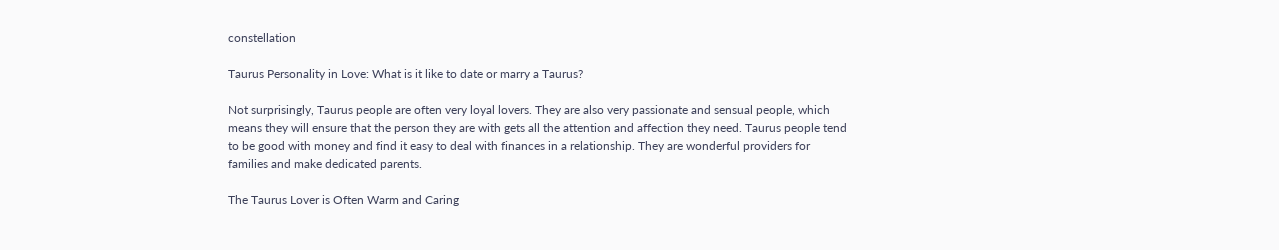constellation

Taurus Personality in Love: What is it like to date or marry a Taurus?

Not surprisingly, Taurus people are often very loyal lovers. They are also very passionate and sensual people, which means they will ensure that the person they are with gets all the attention and affection they need. Taurus people tend to be good with money and find it easy to deal with finances in a relationship. They are wonderful providers for families and make dedicated parents.

The Taurus Lover is Often Warm and Caring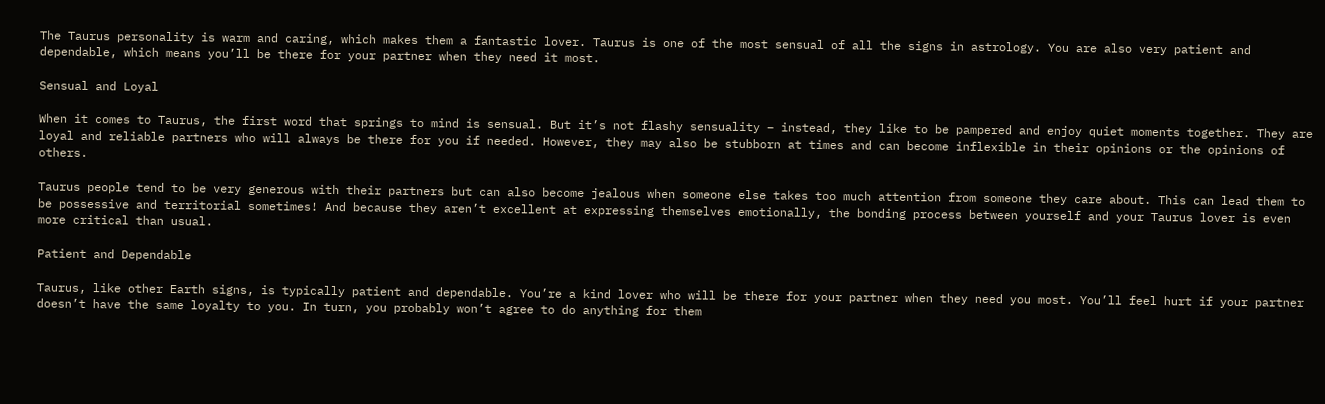The Taurus personality is warm and caring, which makes them a fantastic lover. Taurus is one of the most sensual of all the signs in astrology. You are also very patient and dependable, which means you’ll be there for your partner when they need it most.

Sensual and Loyal

When it comes to Taurus, the first word that springs to mind is sensual. But it’s not flashy sensuality – instead, they like to be pampered and enjoy quiet moments together. They are loyal and reliable partners who will always be there for you if needed. However, they may also be stubborn at times and can become inflexible in their opinions or the opinions of others.

Taurus people tend to be very generous with their partners but can also become jealous when someone else takes too much attention from someone they care about. This can lead them to be possessive and territorial sometimes! And because they aren’t excellent at expressing themselves emotionally, the bonding process between yourself and your Taurus lover is even more critical than usual.

Patient and Dependable

Taurus, like other Earth signs, is typically patient and dependable. You’re a kind lover who will be there for your partner when they need you most. You’ll feel hurt if your partner doesn’t have the same loyalty to you. In turn, you probably won’t agree to do anything for them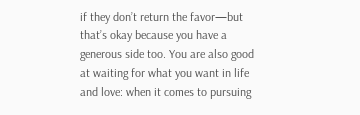if they don’t return the favor—but that’s okay because you have a generous side too. You are also good at waiting for what you want in life and love: when it comes to pursuing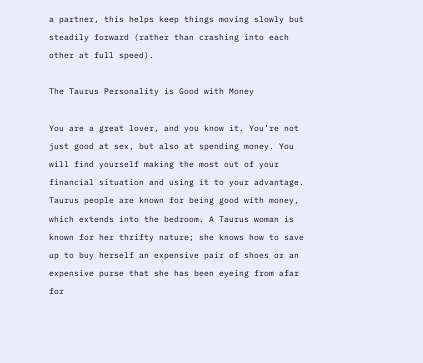a partner, this helps keep things moving slowly but steadily forward (rather than crashing into each other at full speed).

The Taurus Personality is Good with Money

You are a great lover, and you know it. You’re not just good at sex, but also at spending money. You will find yourself making the most out of your financial situation and using it to your advantage. Taurus people are known for being good with money, which extends into the bedroom. A Taurus woman is known for her thrifty nature; she knows how to save up to buy herself an expensive pair of shoes or an expensive purse that she has been eyeing from afar for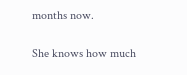months now.

She knows how much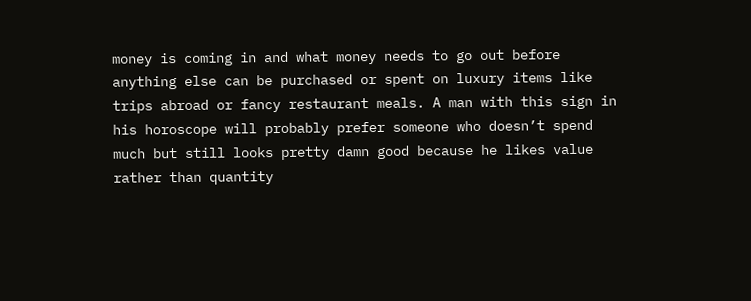money is coming in and what money needs to go out before anything else can be purchased or spent on luxury items like trips abroad or fancy restaurant meals. A man with this sign in his horoscope will probably prefer someone who doesn’t spend much but still looks pretty damn good because he likes value rather than quantity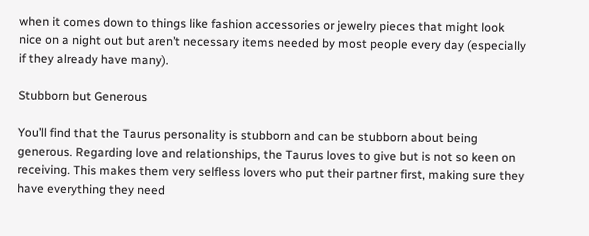when it comes down to things like fashion accessories or jewelry pieces that might look nice on a night out but aren’t necessary items needed by most people every day (especially if they already have many).

Stubborn but Generous

You’ll find that the Taurus personality is stubborn and can be stubborn about being generous. Regarding love and relationships, the Taurus loves to give but is not so keen on receiving. This makes them very selfless lovers who put their partner first, making sure they have everything they need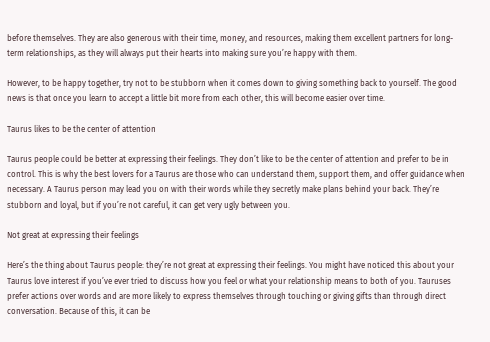before themselves. They are also generous with their time, money, and resources, making them excellent partners for long-term relationships, as they will always put their hearts into making sure you’re happy with them.

However, to be happy together, try not to be stubborn when it comes down to giving something back to yourself. The good news is that once you learn to accept a little bit more from each other, this will become easier over time.

Taurus likes to be the center of attention

Taurus people could be better at expressing their feelings. They don’t like to be the center of attention and prefer to be in control. This is why the best lovers for a Taurus are those who can understand them, support them, and offer guidance when necessary. A Taurus person may lead you on with their words while they secretly make plans behind your back. They’re stubborn and loyal, but if you’re not careful, it can get very ugly between you.

Not great at expressing their feelings

Here’s the thing about Taurus people: they’re not great at expressing their feelings. You might have noticed this about your Taurus love interest if you’ve ever tried to discuss how you feel or what your relationship means to both of you. Tauruses prefer actions over words and are more likely to express themselves through touching or giving gifts than through direct conversation. Because of this, it can be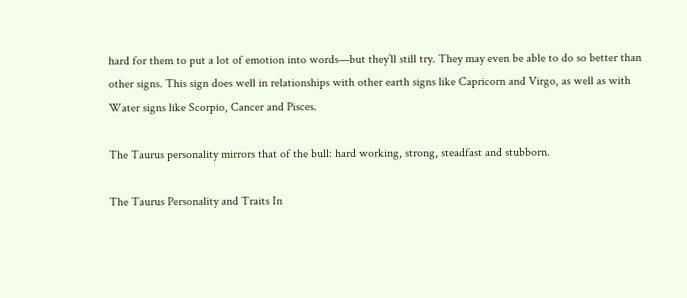hard for them to put a lot of emotion into words—but they’ll still try. They may even be able to do so better than other signs. This sign does well in relationships with other earth signs like Capricorn and Virgo, as well as with Water signs like Scorpio, Cancer and Pisces.

The Taurus personality mirrors that of the bull: hard working, strong, steadfast and stubborn.

The Taurus Personality and Traits In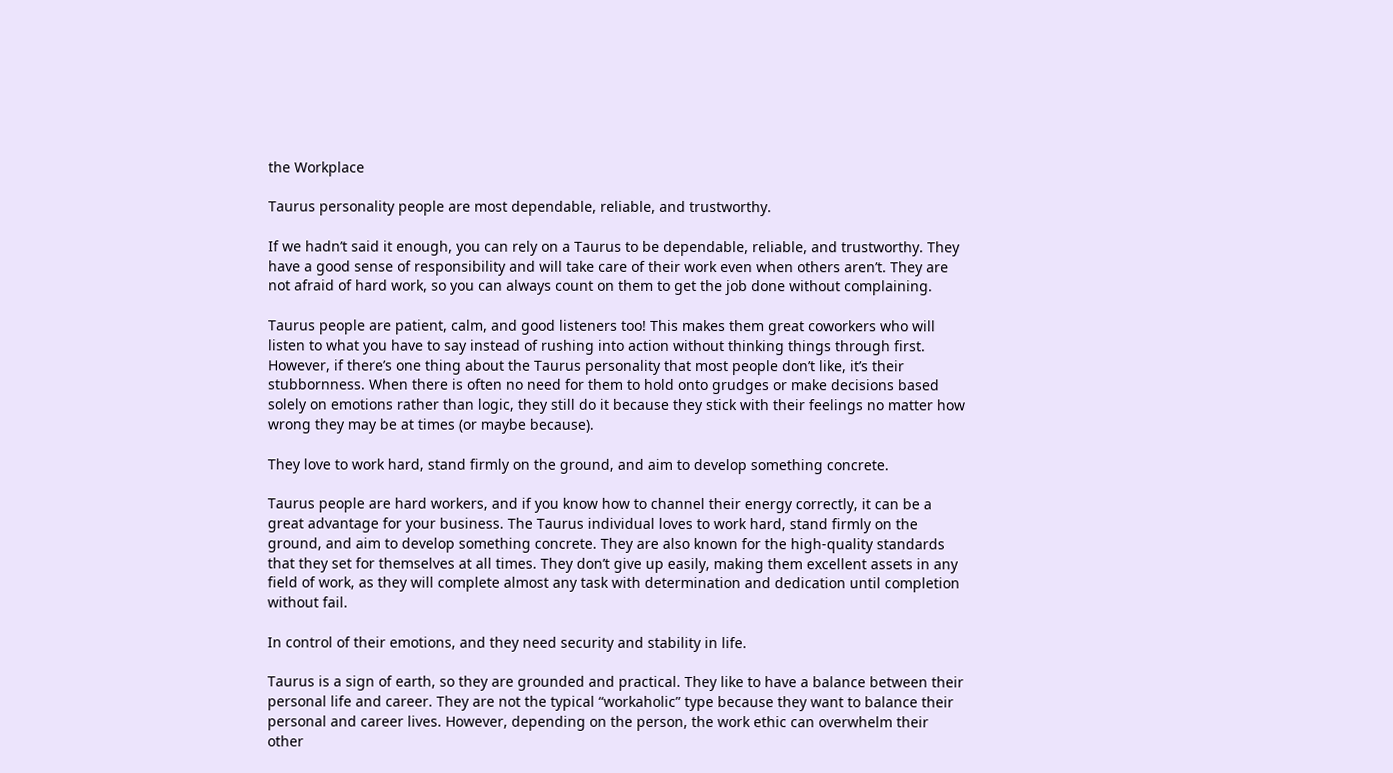the Workplace

Taurus personality people are most dependable, reliable, and trustworthy.

If we hadn’t said it enough, you can rely on a Taurus to be dependable, reliable, and trustworthy. They have a good sense of responsibility and will take care of their work even when others aren’t. They are not afraid of hard work, so you can always count on them to get the job done without complaining.

Taurus people are patient, calm, and good listeners too! This makes them great coworkers who will listen to what you have to say instead of rushing into action without thinking things through first. However, if there’s one thing about the Taurus personality that most people don’t like, it’s their stubbornness. When there is often no need for them to hold onto grudges or make decisions based solely on emotions rather than logic, they still do it because they stick with their feelings no matter how wrong they may be at times (or maybe because).

They love to work hard, stand firmly on the ground, and aim to develop something concrete.

Taurus people are hard workers, and if you know how to channel their energy correctly, it can be a great advantage for your business. The Taurus individual loves to work hard, stand firmly on the ground, and aim to develop something concrete. They are also known for the high-quality standards that they set for themselves at all times. They don’t give up easily, making them excellent assets in any field of work, as they will complete almost any task with determination and dedication until completion without fail.

In control of their emotions, and they need security and stability in life.

Taurus is a sign of earth, so they are grounded and practical. They like to have a balance between their personal life and career. They are not the typical “workaholic” type because they want to balance their personal and career lives. However, depending on the person, the work ethic can overwhelm their other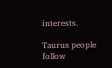interests.

Taurus people follow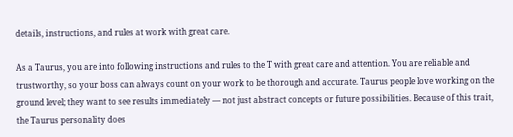details, instructions, and rules at work with great care.

As a Taurus, you are into following instructions and rules to the T with great care and attention. You are reliable and trustworthy, so your boss can always count on your work to be thorough and accurate. Taurus people love working on the ground level; they want to see results immediately — not just abstract concepts or future possibilities. Because of this trait, the Taurus personality does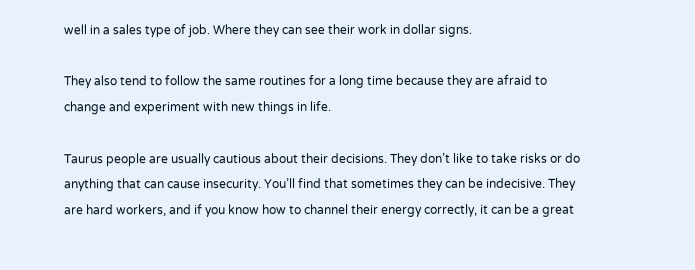well in a sales type of job. Where they can see their work in dollar signs.

They also tend to follow the same routines for a long time because they are afraid to change and experiment with new things in life.

Taurus people are usually cautious about their decisions. They don’t like to take risks or do anything that can cause insecurity. You’ll find that sometimes they can be indecisive. They are hard workers, and if you know how to channel their energy correctly, it can be a great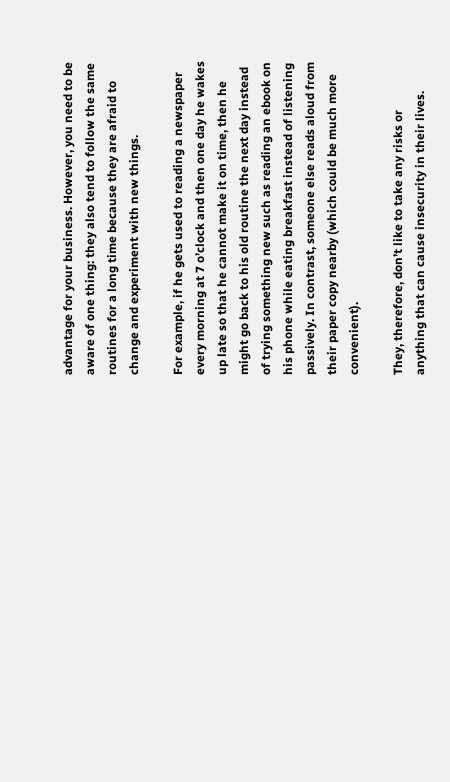advantage for your business. However, you need to be aware of one thing: they also tend to follow the same routines for a long time because they are afraid to change and experiment with new things.

For example, if he gets used to reading a newspaper every morning at 7 o’clock and then one day he wakes up late so that he cannot make it on time, then he might go back to his old routine the next day instead of trying something new such as reading an ebook on his phone while eating breakfast instead of listening passively. In contrast, someone else reads aloud from their paper copy nearby (which could be much more convenient).

They, therefore, don’t like to take any risks or anything that can cause insecurity in their lives.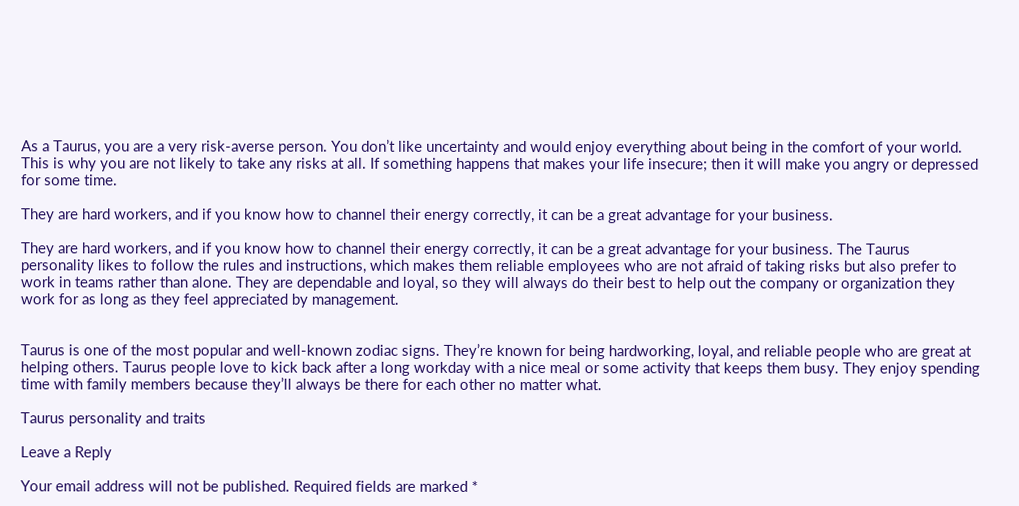As a Taurus, you are a very risk-averse person. You don’t like uncertainty and would enjoy everything about being in the comfort of your world. This is why you are not likely to take any risks at all. If something happens that makes your life insecure; then it will make you angry or depressed for some time.

They are hard workers, and if you know how to channel their energy correctly, it can be a great advantage for your business.

They are hard workers, and if you know how to channel their energy correctly, it can be a great advantage for your business. The Taurus personality likes to follow the rules and instructions, which makes them reliable employees who are not afraid of taking risks but also prefer to work in teams rather than alone. They are dependable and loyal, so they will always do their best to help out the company or organization they work for as long as they feel appreciated by management.


Taurus is one of the most popular and well-known zodiac signs. They’re known for being hardworking, loyal, and reliable people who are great at helping others. Taurus people love to kick back after a long workday with a nice meal or some activity that keeps them busy. They enjoy spending time with family members because they’ll always be there for each other no matter what.

Taurus personality and traits

Leave a Reply

Your email address will not be published. Required fields are marked *